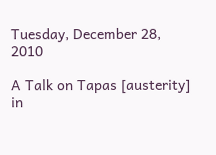Tuesday, December 28, 2010

A Talk on Tapas [austerity] in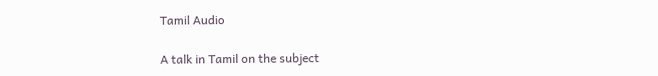Tamil Audio

A talk in Tamil on the subject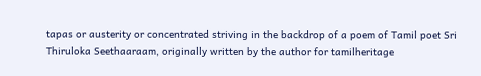tapas or austerity or concentrated striving in the backdrop of a poem of Tamil poet Sri Thiruloka Seethaaraam, originally written by the author for tamilheritage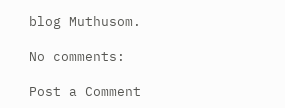blog Muthusom.

No comments:

Post a Comment